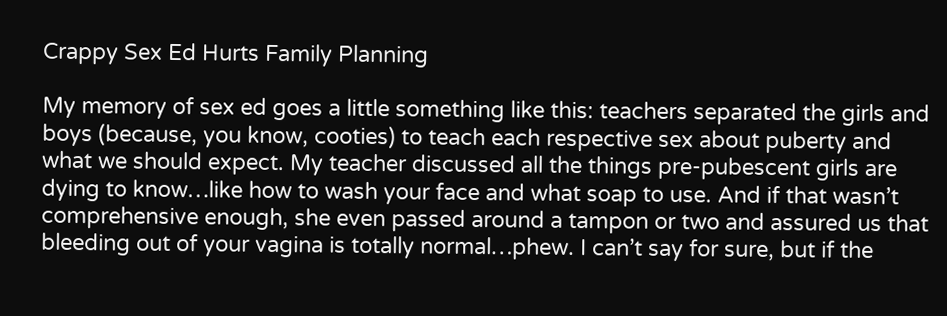Crappy Sex Ed Hurts Family Planning

My memory of sex ed goes a little something like this: teachers separated the girls and boys (because, you know, cooties) to teach each respective sex about puberty and what we should expect. My teacher discussed all the things pre-pubescent girls are dying to know…like how to wash your face and what soap to use. And if that wasn’t comprehensive enough, she even passed around a tampon or two and assured us that bleeding out of your vagina is totally normal…phew. I can’t say for sure, but if the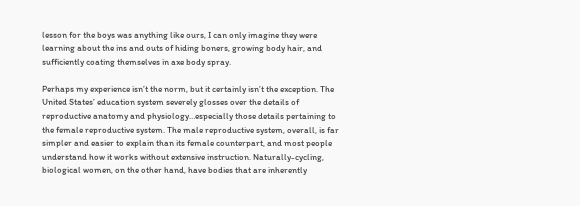lesson for the boys was anything like ours, I can only imagine they were learning about the ins and outs of hiding boners, growing body hair, and sufficiently coating themselves in axe body spray.

Perhaps my experience isn’t the norm, but it certainly isn’t the exception. The United States’ education system severely glosses over the details of reproductive anatomy and physiology…especially those details pertaining to the female reproductive system. The male reproductive system, overall, is far simpler and easier to explain than its female counterpart, and most people understand how it works without extensive instruction. Naturally-cycling, biological women, on the other hand, have bodies that are inherently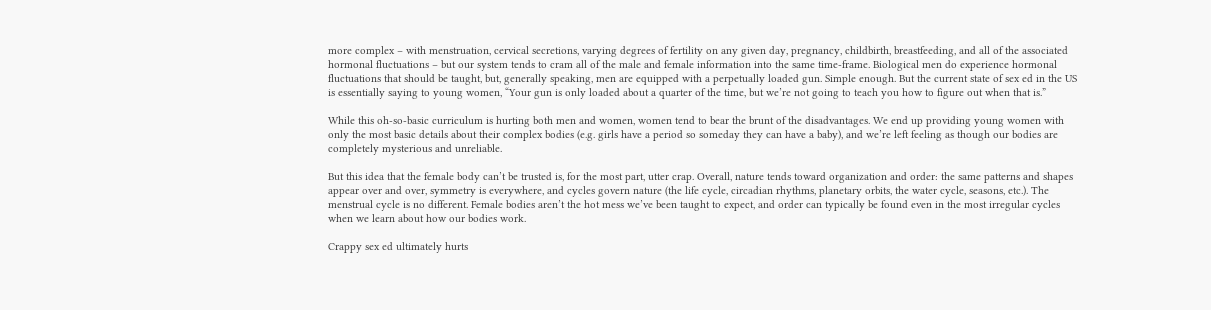more complex – with menstruation, cervical secretions, varying degrees of fertility on any given day, pregnancy, childbirth, breastfeeding, and all of the associated hormonal fluctuations – but our system tends to cram all of the male and female information into the same time-frame. Biological men do experience hormonal fluctuations that should be taught, but, generally speaking, men are equipped with a perpetually loaded gun. Simple enough. But the current state of sex ed in the US is essentially saying to young women, “Your gun is only loaded about a quarter of the time, but we’re not going to teach you how to figure out when that is.”

While this oh-so-basic curriculum is hurting both men and women, women tend to bear the brunt of the disadvantages. We end up providing young women with only the most basic details about their complex bodies (e.g. girls have a period so someday they can have a baby), and we’re left feeling as though our bodies are completely mysterious and unreliable.

But this idea that the female body can’t be trusted is, for the most part, utter crap. Overall, nature tends toward organization and order: the same patterns and shapes appear over and over, symmetry is everywhere, and cycles govern nature (the life cycle, circadian rhythms, planetary orbits, the water cycle, seasons, etc.). The menstrual cycle is no different. Female bodies aren’t the hot mess we’ve been taught to expect, and order can typically be found even in the most irregular cycles when we learn about how our bodies work.

Crappy sex ed ultimately hurts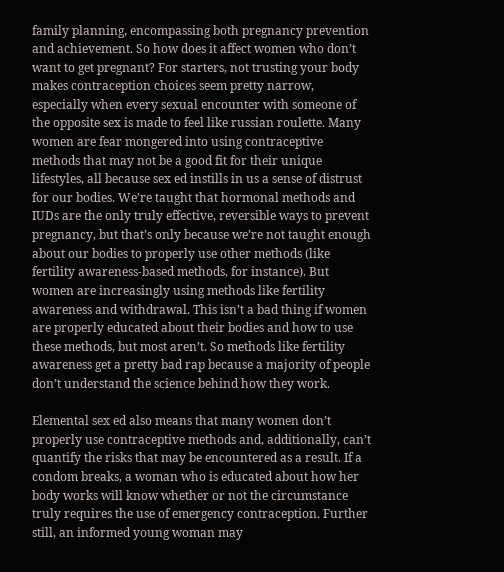family planning, encompassing both pregnancy prevention and achievement. So how does it affect women who don’t want to get pregnant? For starters, not trusting your body makes contraception choices seem pretty narrow, especially when every sexual encounter with someone of the opposite sex is made to feel like russian roulette. Many women are fear mongered into using contraceptive methods that may not be a good fit for their unique lifestyles, all because sex ed instills in us a sense of distrust for our bodies. We’re taught that hormonal methods and IUDs are the only truly effective, reversible ways to prevent pregnancy, but that’s only because we’re not taught enough about our bodies to properly use other methods (like fertility awareness-based methods, for instance). But women are increasingly using methods like fertility awareness and withdrawal. This isn’t a bad thing if women are properly educated about their bodies and how to use these methods, but most aren’t. So methods like fertility awareness get a pretty bad rap because a majority of people don’t understand the science behind how they work.

Elemental sex ed also means that many women don’t properly use contraceptive methods and, additionally, can’t quantify the risks that may be encountered as a result. If a condom breaks, a woman who is educated about how her body works will know whether or not the circumstance truly requires the use of emergency contraception. Further still, an informed young woman may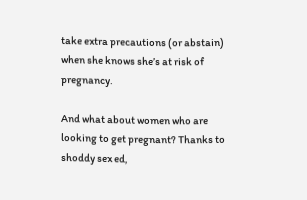take extra precautions (or abstain) when she knows she’s at risk of pregnancy.

And what about women who are looking to get pregnant? Thanks to shoddy sex ed,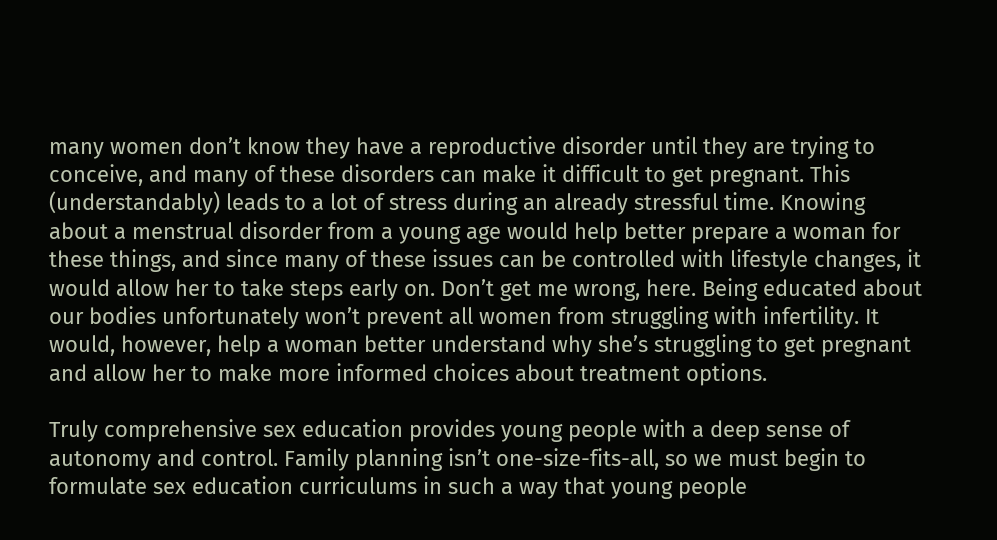many women don’t know they have a reproductive disorder until they are trying to conceive, and many of these disorders can make it difficult to get pregnant. This (understandably) leads to a lot of stress during an already stressful time. Knowing about a menstrual disorder from a young age would help better prepare a woman for these things, and since many of these issues can be controlled with lifestyle changes, it would allow her to take steps early on. Don’t get me wrong, here. Being educated about our bodies unfortunately won’t prevent all women from struggling with infertility. It would, however, help a woman better understand why she’s struggling to get pregnant and allow her to make more informed choices about treatment options.

Truly comprehensive sex education provides young people with a deep sense of autonomy and control. Family planning isn’t one-size-fits-all, so we must begin to formulate sex education curriculums in such a way that young people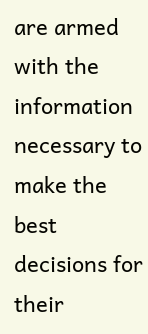are armed with the information necessary to make the best decisions for their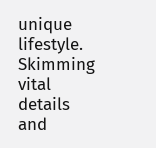unique lifestyle. Skimming vital details and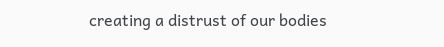creating a distrust of our bodies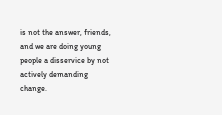is not the answer, friends, and we are doing young people a disservice by not actively demanding change.